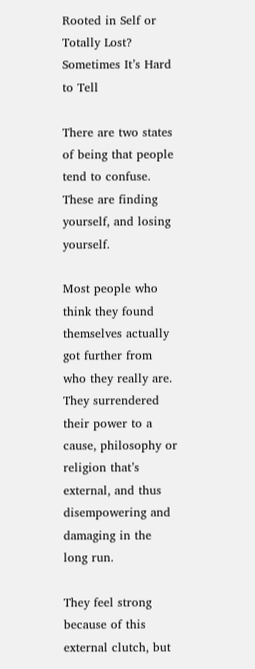Rooted in Self or Totally Lost? Sometimes It’s Hard to Tell

There are two states of being that people tend to confuse. These are finding yourself, and losing yourself.

Most people who think they found themselves actually got further from who they really are. They surrendered their power to a cause, philosophy or religion that’s external, and thus disempowering and damaging in the long run.

They feel strong because of this external clutch, but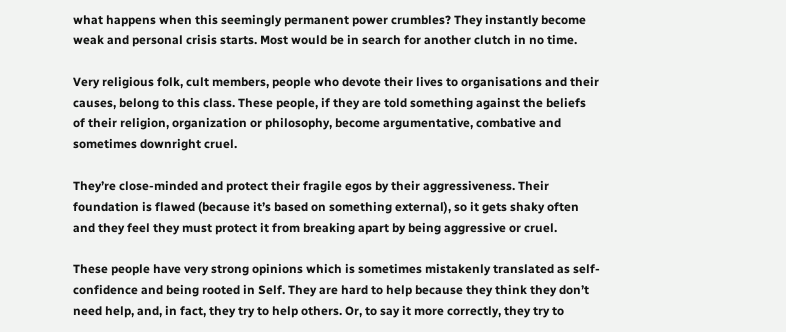what happens when this seemingly permanent power crumbles? They instantly become weak and personal crisis starts. Most would be in search for another clutch in no time.

Very religious folk, cult members, people who devote their lives to organisations and their causes, belong to this class. These people, if they are told something against the beliefs of their religion, organization or philosophy, become argumentative, combative and sometimes downright cruel.

They’re close-minded and protect their fragile egos by their aggressiveness. Their foundation is flawed (because it’s based on something external), so it gets shaky often and they feel they must protect it from breaking apart by being aggressive or cruel.

These people have very strong opinions which is sometimes mistakenly translated as self-confidence and being rooted in Self. They are hard to help because they think they don’t need help, and, in fact, they try to help others. Or, to say it more correctly, they try to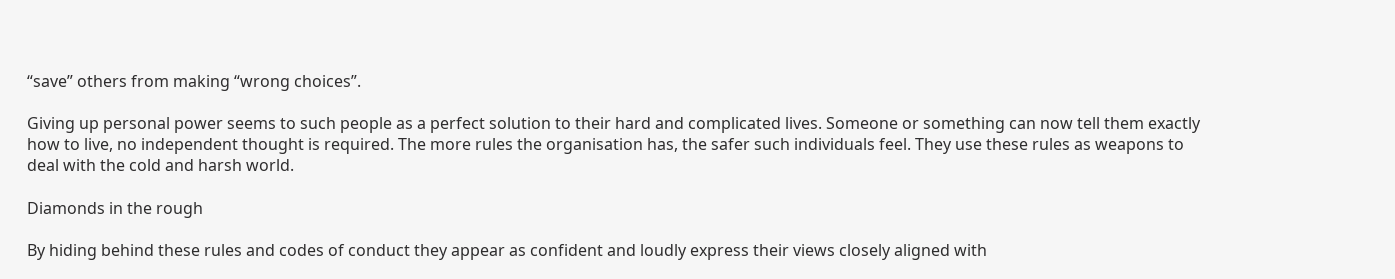“save” others from making “wrong choices”.

Giving up personal power seems to such people as a perfect solution to their hard and complicated lives. Someone or something can now tell them exactly how to live, no independent thought is required. The more rules the organisation has, the safer such individuals feel. They use these rules as weapons to deal with the cold and harsh world.

Diamonds in the rough

By hiding behind these rules and codes of conduct they appear as confident and loudly express their views closely aligned with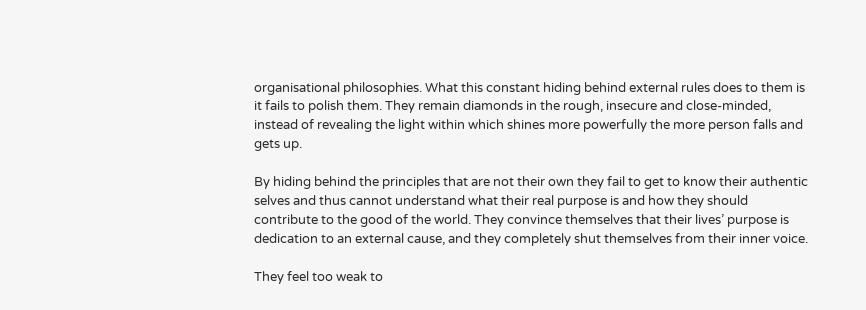organisational philosophies. What this constant hiding behind external rules does to them is it fails to polish them. They remain diamonds in the rough, insecure and close-minded, instead of revealing the light within which shines more powerfully the more person falls and gets up.

By hiding behind the principles that are not their own they fail to get to know their authentic selves and thus cannot understand what their real purpose is and how they should contribute to the good of the world. They convince themselves that their lives’ purpose is dedication to an external cause, and they completely shut themselves from their inner voice.

They feel too weak to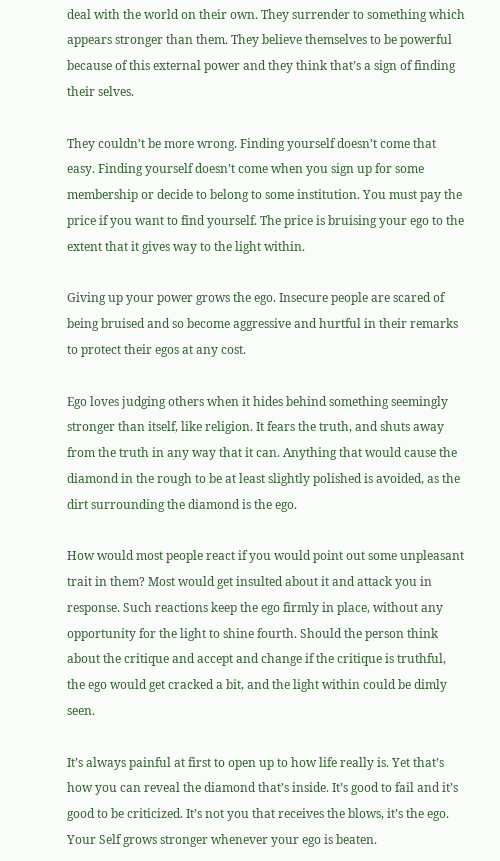deal with the world on their own. They surrender to something which appears stronger than them. They believe themselves to be powerful because of this external power and they think that’s a sign of finding their selves.

They couldn’t be more wrong. Finding yourself doesn’t come that easy. Finding yourself doesn’t come when you sign up for some membership or decide to belong to some institution. You must pay the price if you want to find yourself. The price is bruising your ego to the extent that it gives way to the light within.

Giving up your power grows the ego. Insecure people are scared of being bruised and so become aggressive and hurtful in their remarks to protect their egos at any cost.

Ego loves judging others when it hides behind something seemingly stronger than itself, like religion. It fears the truth, and shuts away from the truth in any way that it can. Anything that would cause the diamond in the rough to be at least slightly polished is avoided, as the dirt surrounding the diamond is the ego.

How would most people react if you would point out some unpleasant trait in them? Most would get insulted about it and attack you in response. Such reactions keep the ego firmly in place, without any opportunity for the light to shine fourth. Should the person think about the critique and accept and change if the critique is truthful, the ego would get cracked a bit, and the light within could be dimly seen.

It’s always painful at first to open up to how life really is. Yet that’s how you can reveal the diamond that’s inside. It’s good to fail and it’s good to be criticized. It’s not you that receives the blows, it’s the ego. Your Self grows stronger whenever your ego is beaten.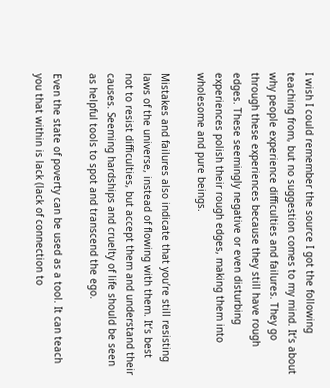I wish I could remember the source I got the following teaching from, but no suggestion comes to my mind. It’s about why people experience difficulties and failures. They go through these experiences because they still have rough edges. These seemingly negative or even disturbing experiences polish their rough edges, making them into wholesome and pure beings.

Mistakes and failures also indicate that you’re still resisting laws of the universe, instead of flowing with them. It’s best not to resist difficulties, but accept them and understand their causes. Seeming hardships and cruelty of life should be seen as helpful tools to spot and transcend the ego.

Even the state of poverty can be used as a tool. It can teach you that within is lack (lack of connection to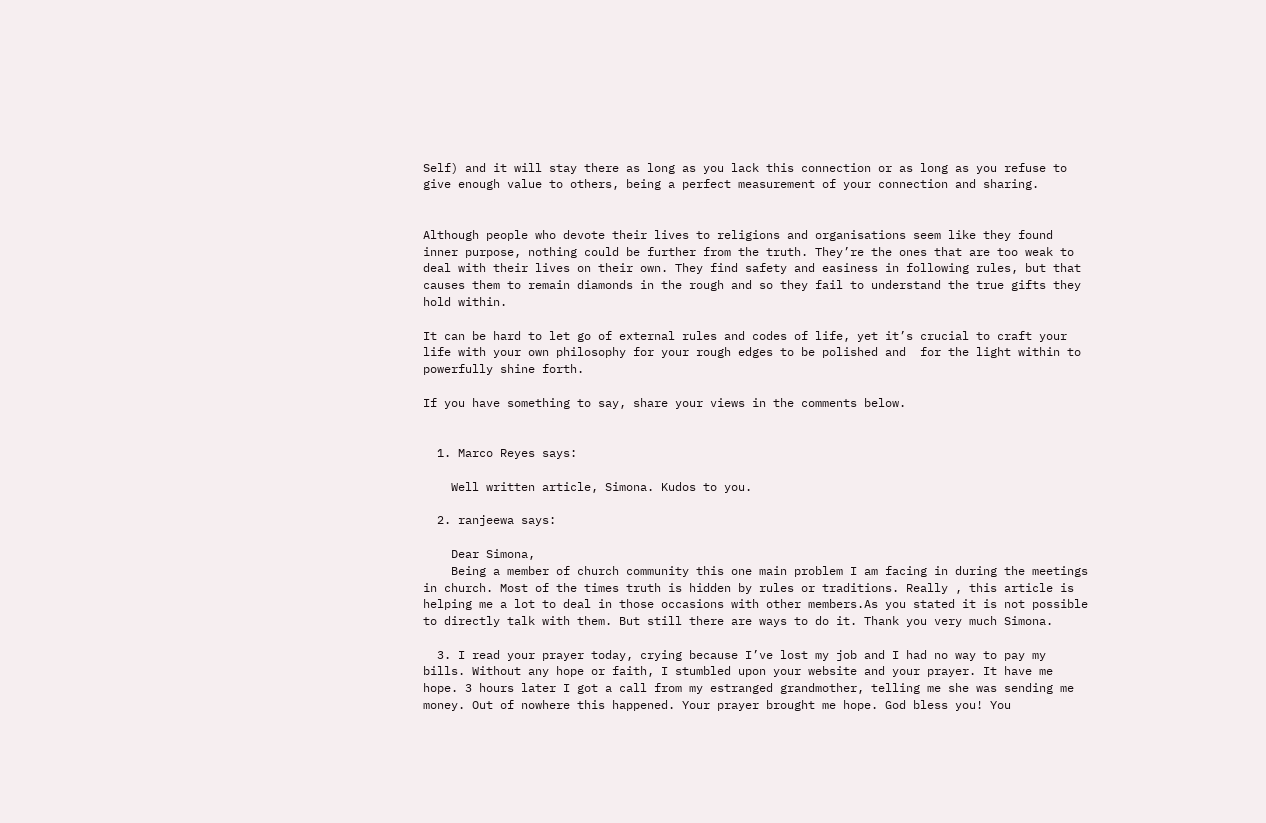Self) and it will stay there as long as you lack this connection or as long as you refuse to give enough value to others, being a perfect measurement of your connection and sharing.


Although people who devote their lives to religions and organisations seem like they found inner purpose, nothing could be further from the truth. They’re the ones that are too weak to deal with their lives on their own. They find safety and easiness in following rules, but that causes them to remain diamonds in the rough and so they fail to understand the true gifts they hold within.

It can be hard to let go of external rules and codes of life, yet it’s crucial to craft your life with your own philosophy for your rough edges to be polished and  for the light within to powerfully shine forth.

If you have something to say, share your views in the comments below.


  1. Marco Reyes says:

    Well written article, Simona. Kudos to you.

  2. ranjeewa says:

    Dear Simona,
    Being a member of church community this one main problem I am facing in during the meetings in church. Most of the times truth is hidden by rules or traditions. Really , this article is helping me a lot to deal in those occasions with other members.As you stated it is not possible to directly talk with them. But still there are ways to do it. Thank you very much Simona.

  3. I read your prayer today, crying because I’ve lost my job and I had no way to pay my bills. Without any hope or faith, I stumbled upon your website and your prayer. It have me hope. 3 hours later I got a call from my estranged grandmother, telling me she was sending me money. Out of nowhere this happened. Your prayer brought me hope. God bless you! You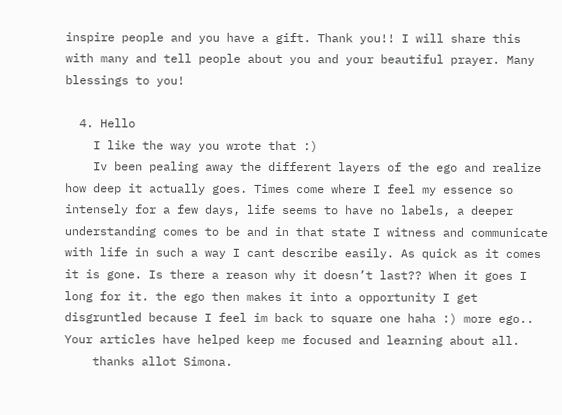inspire people and you have a gift. Thank you!! I will share this with many and tell people about you and your beautiful prayer. Many blessings to you!

  4. Hello
    I like the way you wrote that :)
    Iv been pealing away the different layers of the ego and realize how deep it actually goes. Times come where I feel my essence so intensely for a few days, life seems to have no labels, a deeper understanding comes to be and in that state I witness and communicate with life in such a way I cant describe easily. As quick as it comes it is gone. Is there a reason why it doesn’t last?? When it goes I long for it. the ego then makes it into a opportunity I get disgruntled because I feel im back to square one haha :) more ego.. Your articles have helped keep me focused and learning about all.
    thanks allot Simona.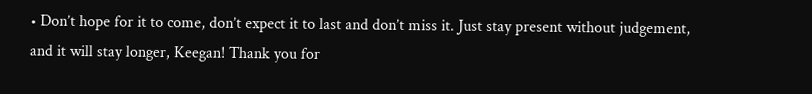• Don’t hope for it to come, don’t expect it to last and don’t miss it. Just stay present without judgement, and it will stay longer, Keegan! Thank you for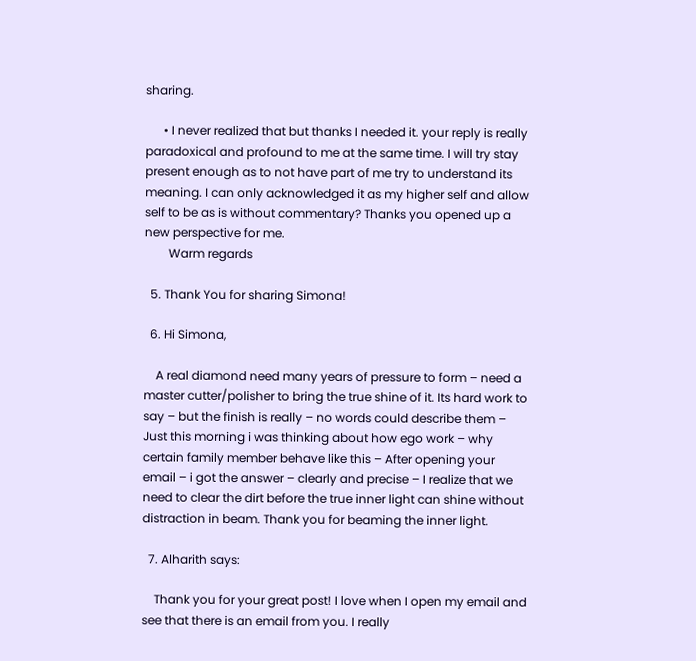sharing.

      • I never realized that but thanks I needed it. your reply is really paradoxical and profound to me at the same time. I will try stay present enough as to not have part of me try to understand its meaning. I can only acknowledged it as my higher self and allow self to be as is without commentary? Thanks you opened up a new perspective for me.
        Warm regards

  5. Thank You for sharing Simona!

  6. Hi Simona,

    A real diamond need many years of pressure to form – need a master cutter/polisher to bring the true shine of it. Its hard work to say – but the finish is really – no words could describe them – Just this morning i was thinking about how ego work – why certain family member behave like this – After opening your email – i got the answer – clearly and precise – I realize that we need to clear the dirt before the true inner light can shine without distraction in beam. Thank you for beaming the inner light.

  7. Alharith says:

    Thank you for your great post! I love when I open my email and see that there is an email from you. I really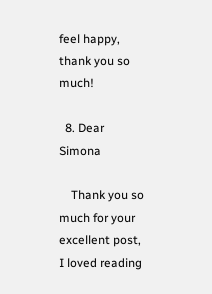feel happy, thank you so much!

  8. Dear Simona

    Thank you so much for your excellent post, I loved reading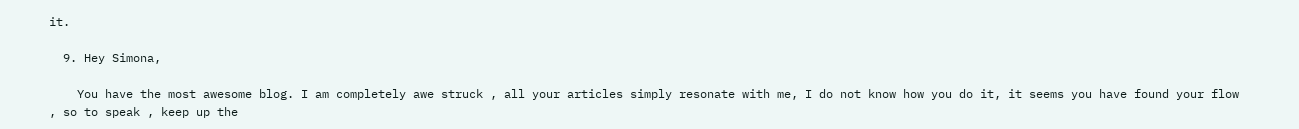it.

  9. Hey Simona,

    You have the most awesome blog. I am completely awe struck , all your articles simply resonate with me, I do not know how you do it, it seems you have found your flow , so to speak , keep up the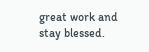great work and stay blessed.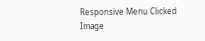Responsive Menu Clicked Image